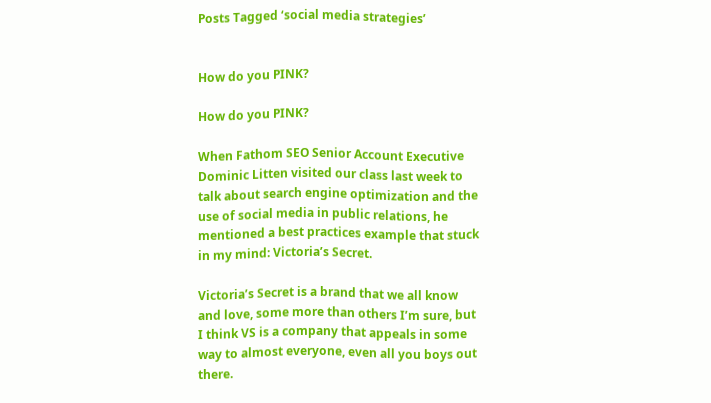Posts Tagged ‘social media strategies’


How do you PINK?

How do you PINK?

When Fathom SEO Senior Account Executive Dominic Litten visited our class last week to talk about search engine optimization and the use of social media in public relations, he mentioned a best practices example that stuck in my mind: Victoria’s Secret.

Victoria’s Secret is a brand that we all know and love, some more than others I’m sure, but I think VS is a company that appeals in some way to almost everyone, even all you boys out there.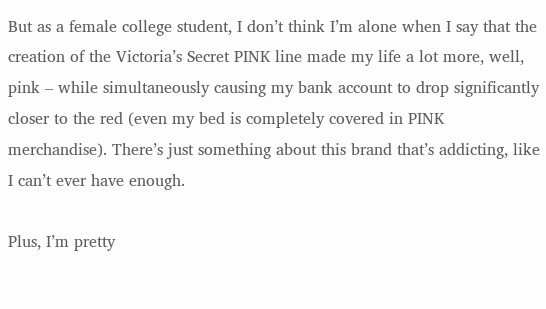But as a female college student, I don’t think I’m alone when I say that the creation of the Victoria’s Secret PINK line made my life a lot more, well, pink – while simultaneously causing my bank account to drop significantly closer to the red (even my bed is completely covered in PINK merchandise). There’s just something about this brand that’s addicting, like I can’t ever have enough.

Plus, I’m pretty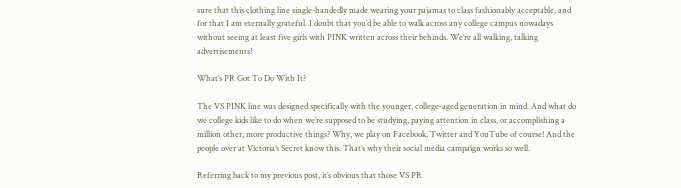sure that this clothing line single-handedly made wearing your pajamas to class fashionably acceptable, and for that I am eternally grateful. I doubt that you’d be able to walk across any college campus nowadays without seeing at least five girls with PINK written across their behinds. We’re all walking, talking advertisements!

What’s PR Got To Do With It?

The VS PINK line was designed specifically with the younger, college-aged generation in mind. And what do we college kids like to do when we’re supposed to be studying, paying attention in class, or accomplishing a million other, more productive things? Why, we play on Facebook, Twitter and YouTube of course! And the people over at Victoria’s Secret know this. That’s why their social media campaign works so well.

Referring back to my previous post, it’s obvious that those VS PR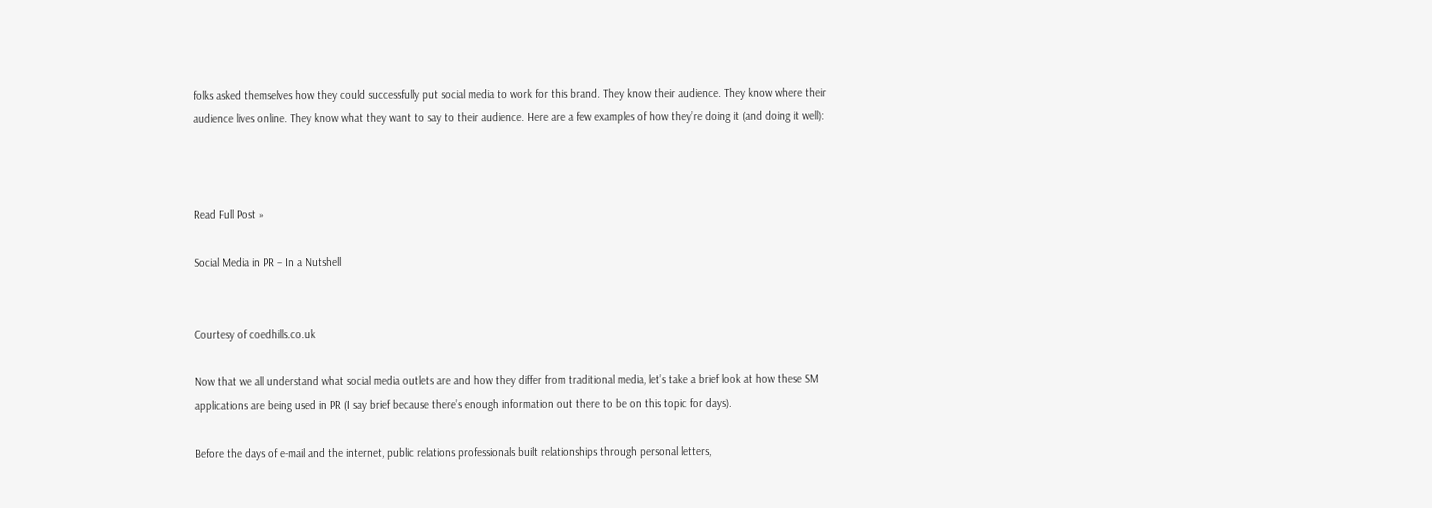folks asked themselves how they could successfully put social media to work for this brand. They know their audience. They know where their audience lives online. They know what they want to say to their audience. Here are a few examples of how they’re doing it (and doing it well):



Read Full Post »

Social Media in PR – In a Nutshell


Courtesy of coedhills.co.uk

Now that we all understand what social media outlets are and how they differ from traditional media, let’s take a brief look at how these SM applications are being used in PR (I say brief because there’s enough information out there to be on this topic for days).

Before the days of e-mail and the internet, public relations professionals built relationships through personal letters,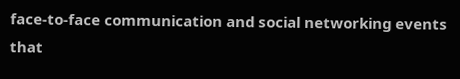face-to-face communication and social networking events that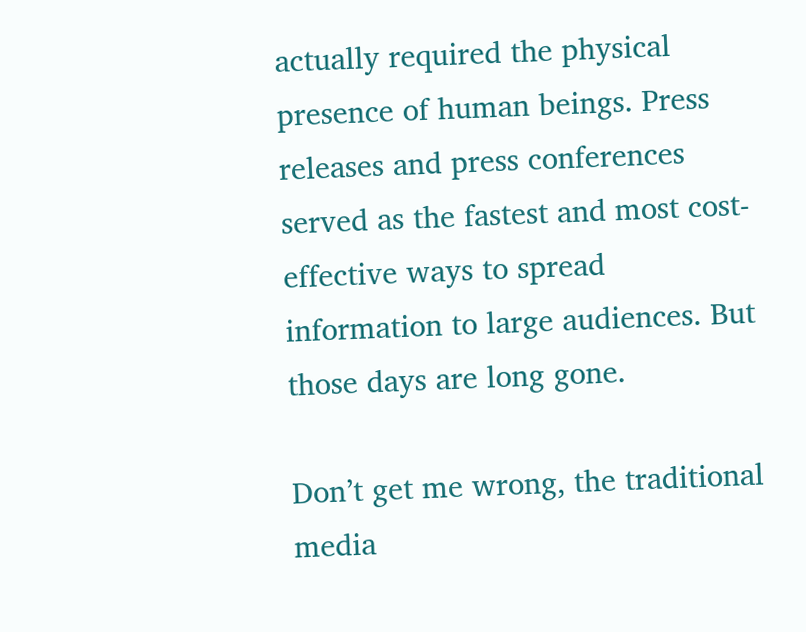actually required the physical presence of human beings. Press releases and press conferences served as the fastest and most cost-effective ways to spread information to large audiences. But those days are long gone.

Don’t get me wrong, the traditional media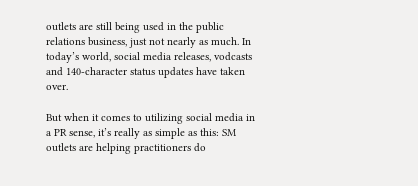outlets are still being used in the public relations business, just not nearly as much. In today’s world, social media releases, vodcasts and 140-character status updates have taken over.

But when it comes to utilizing social media in a PR sense, it’s really as simple as this: SM outlets are helping practitioners do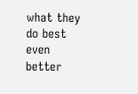what they do best even better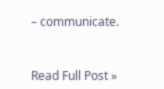– communicate.


Read Full Post »